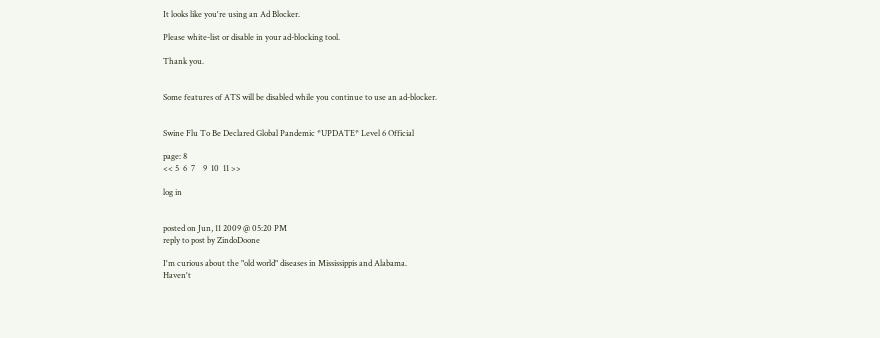It looks like you're using an Ad Blocker.

Please white-list or disable in your ad-blocking tool.

Thank you.


Some features of ATS will be disabled while you continue to use an ad-blocker.


Swine Flu To Be Declared Global Pandemic *UPDATE* Level 6 Official

page: 8
<< 5  6  7    9  10  11 >>

log in


posted on Jun, 11 2009 @ 05:20 PM
reply to post by ZindoDoone

I'm curious about the "old world" diseases in Mississippis and Alabama.
Haven't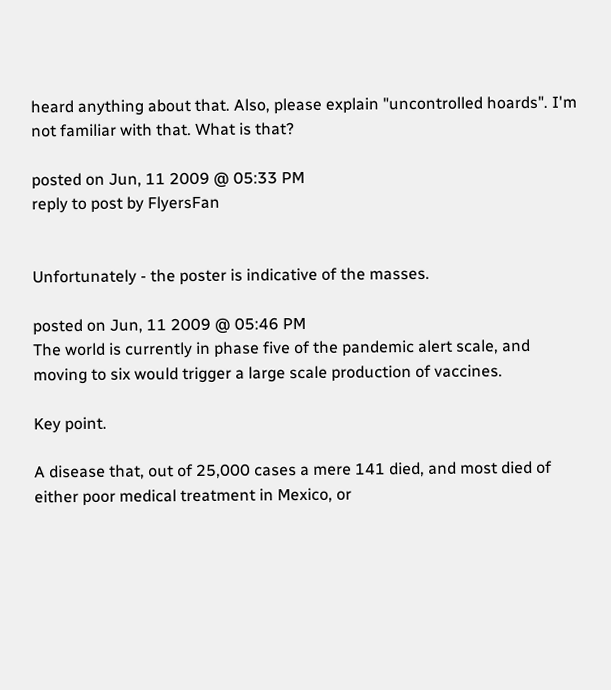heard anything about that. Also, please explain "uncontrolled hoards". I'm not familiar with that. What is that?

posted on Jun, 11 2009 @ 05:33 PM
reply to post by FlyersFan


Unfortunately - the poster is indicative of the masses.

posted on Jun, 11 2009 @ 05:46 PM
The world is currently in phase five of the pandemic alert scale, and moving to six would trigger a large scale production of vaccines.

Key point.

A disease that, out of 25,000 cases a mere 141 died, and most died of either poor medical treatment in Mexico, or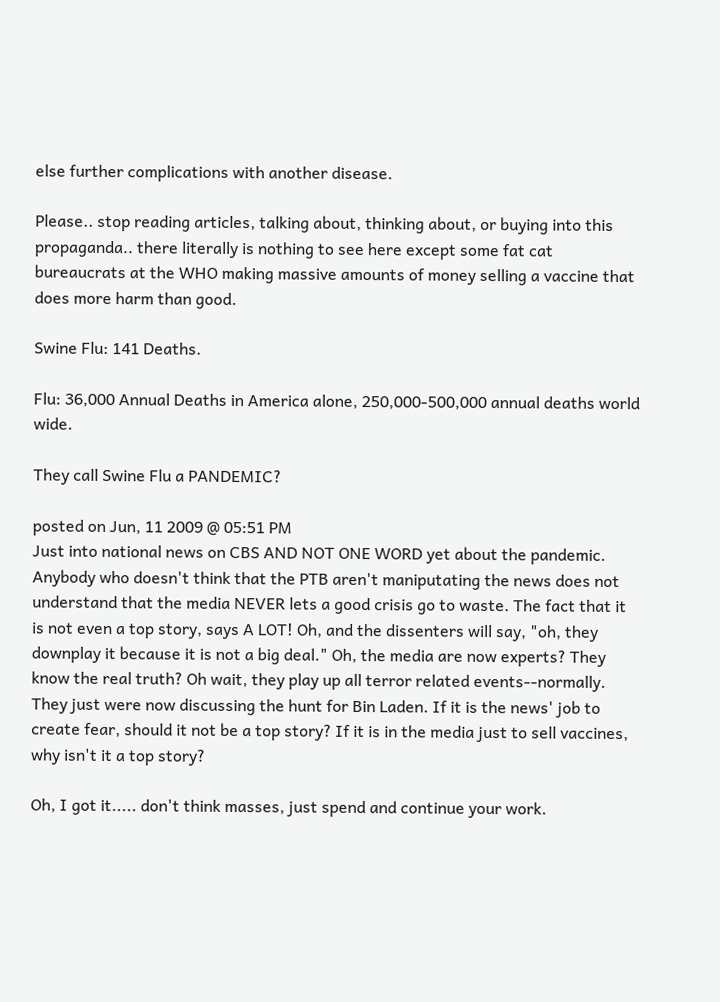else further complications with another disease.

Please.. stop reading articles, talking about, thinking about, or buying into this propaganda.. there literally is nothing to see here except some fat cat bureaucrats at the WHO making massive amounts of money selling a vaccine that does more harm than good.

Swine Flu: 141 Deaths.

Flu: 36,000 Annual Deaths in America alone, 250,000-500,000 annual deaths world wide.

They call Swine Flu a PANDEMIC?

posted on Jun, 11 2009 @ 05:51 PM
Just into national news on CBS AND NOT ONE WORD yet about the pandemic. Anybody who doesn't think that the PTB aren't maniputating the news does not understand that the media NEVER lets a good crisis go to waste. The fact that it is not even a top story, says A LOT! Oh, and the dissenters will say, "oh, they downplay it because it is not a big deal." Oh, the media are now experts? They know the real truth? Oh wait, they play up all terror related events--normally. They just were now discussing the hunt for Bin Laden. If it is the news' job to create fear, should it not be a top story? If it is in the media just to sell vaccines, why isn't it a top story?

Oh, I got it..... don't think masses, just spend and continue your work.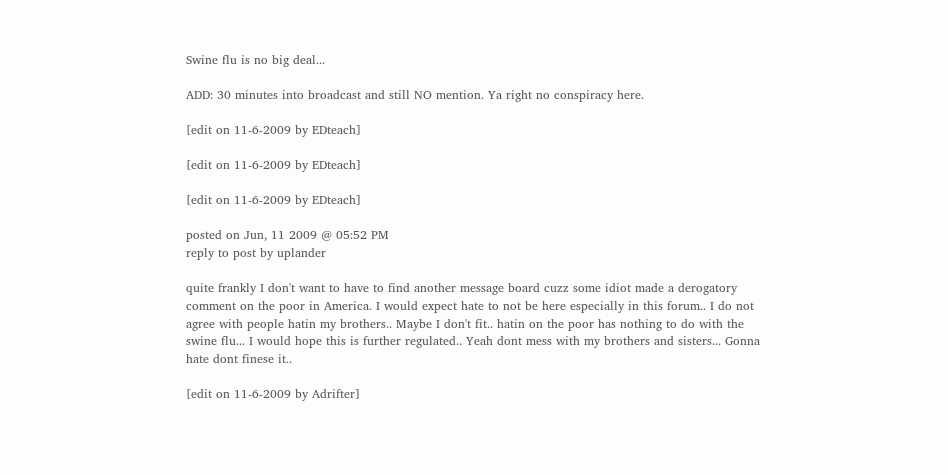Swine flu is no big deal...

ADD: 30 minutes into broadcast and still NO mention. Ya right no conspiracy here.

[edit on 11-6-2009 by EDteach]

[edit on 11-6-2009 by EDteach]

[edit on 11-6-2009 by EDteach]

posted on Jun, 11 2009 @ 05:52 PM
reply to post by uplander

quite frankly I don't want to have to find another message board cuzz some idiot made a derogatory comment on the poor in America. I would expect hate to not be here especially in this forum.. I do not agree with people hatin my brothers.. Maybe I don't fit.. hatin on the poor has nothing to do with the swine flu... I would hope this is further regulated.. Yeah dont mess with my brothers and sisters... Gonna hate dont finese it..

[edit on 11-6-2009 by Adrifter]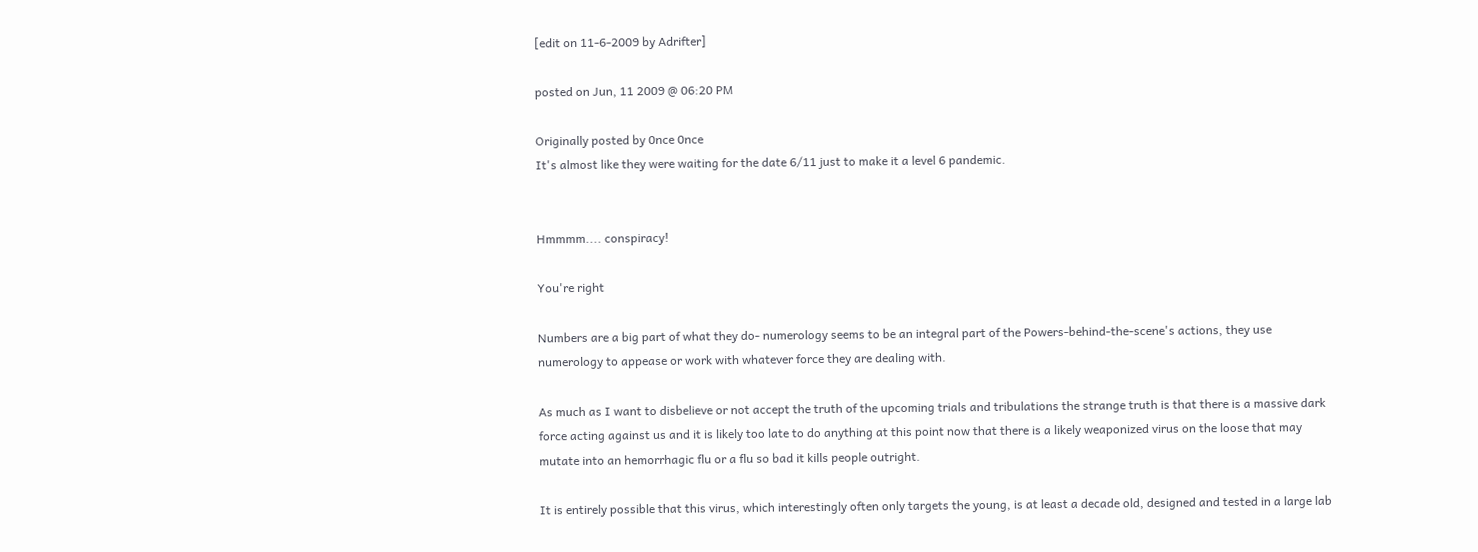[edit on 11-6-2009 by Adrifter]

posted on Jun, 11 2009 @ 06:20 PM

Originally posted by 0nce 0nce
It's almost like they were waiting for the date 6/11 just to make it a level 6 pandemic.


Hmmmm.... conspiracy!

You're right

Numbers are a big part of what they do- numerology seems to be an integral part of the Powers-behind-the-scene's actions, they use numerology to appease or work with whatever force they are dealing with.

As much as I want to disbelieve or not accept the truth of the upcoming trials and tribulations the strange truth is that there is a massive dark force acting against us and it is likely too late to do anything at this point now that there is a likely weaponized virus on the loose that may mutate into an hemorrhagic flu or a flu so bad it kills people outright.

It is entirely possible that this virus, which interestingly often only targets the young, is at least a decade old, designed and tested in a large lab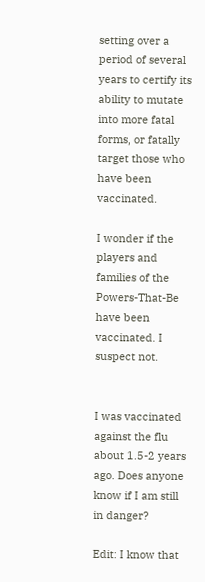setting over a period of several years to certify its ability to mutate into more fatal forms, or fatally target those who have been vaccinated.

I wonder if the players and families of the Powers-That-Be have been vaccinated. I suspect not.


I was vaccinated against the flu about 1.5-2 years ago. Does anyone know if I am still in danger?

Edit: I know that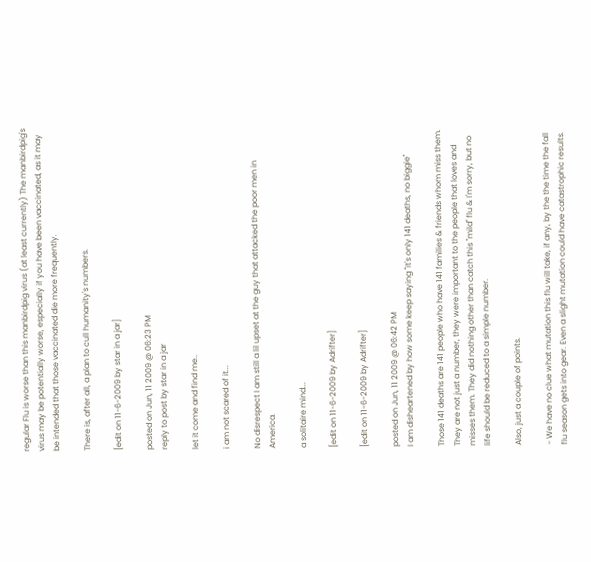regular Flu is worse than this manbirdpig virus (at least currently) The manbirdpig's virus may be potentially worse, especially if you have been vaccinated, as it may be intended that those vaccinated die more frequently.

There is, after all, a plan to cull humanity's numbers.

[edit on 11-6-2009 by star in a jar]

posted on Jun, 11 2009 @ 06:23 PM
reply to post by star in a jar

let it come and find me..

i am not scared of it...

No disrespect I am still a lil upset at the guy that attacked the poor men in America.

a solitaire mind...

[edit on 11-6-2009 by Adrifter]

[edit on 11-6-2009 by Adrifter]

posted on Jun, 11 2009 @ 06:42 PM
I am disheartened by how some keep saying "it's only 141 deaths, no biggie"

Those 141 deaths are 141 people who have 141 families & friends whom miss them. They are not just a number, they were important to the people that loves and misses them. They did nothing other than catch this "mild" flu & I'm sorry, but no life should be reduced to a simple number.

Also, just a couple of points.

- We have no clue what mutation this flu will take, if any, by the the time the fall flu season gets into gear. Even a slight mutation could have catastrophic results.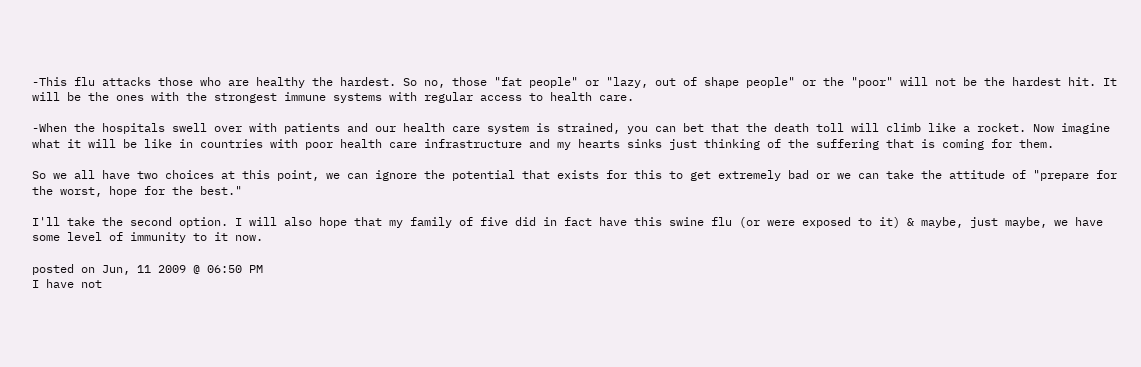-This flu attacks those who are healthy the hardest. So no, those "fat people" or "lazy, out of shape people" or the "poor" will not be the hardest hit. It will be the ones with the strongest immune systems with regular access to health care.

-When the hospitals swell over with patients and our health care system is strained, you can bet that the death toll will climb like a rocket. Now imagine what it will be like in countries with poor health care infrastructure and my hearts sinks just thinking of the suffering that is coming for them.

So we all have two choices at this point, we can ignore the potential that exists for this to get extremely bad or we can take the attitude of "prepare for the worst, hope for the best."

I'll take the second option. I will also hope that my family of five did in fact have this swine flu (or were exposed to it) & maybe, just maybe, we have some level of immunity to it now.

posted on Jun, 11 2009 @ 06:50 PM
I have not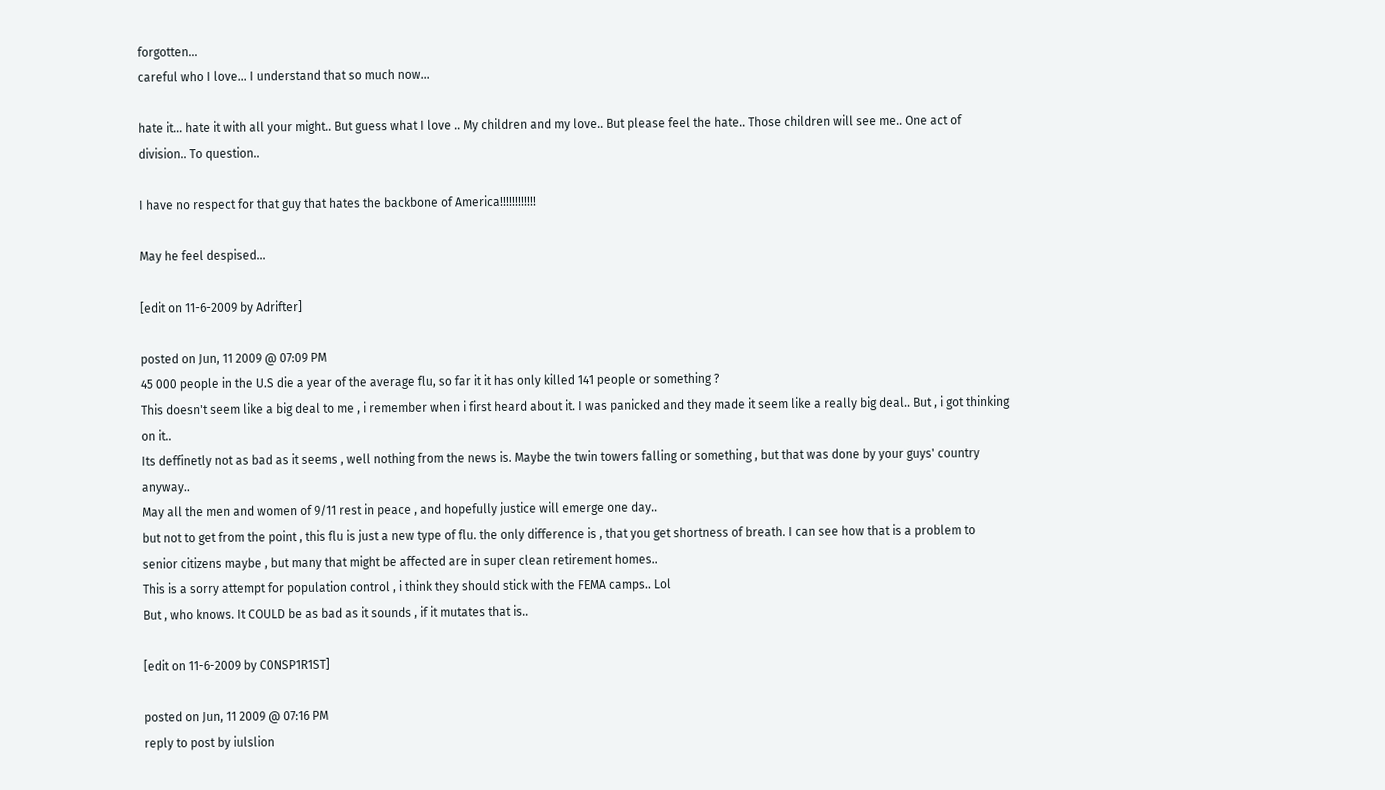forgotten...
careful who I love... I understand that so much now...

hate it... hate it with all your might.. But guess what I love .. My children and my love.. But please feel the hate.. Those children will see me.. One act of division.. To question..

I have no respect for that guy that hates the backbone of America!!!!!!!!!!!!

May he feel despised...

[edit on 11-6-2009 by Adrifter]

posted on Jun, 11 2009 @ 07:09 PM
45 000 people in the U.S die a year of the average flu, so far it it has only killed 141 people or something ?
This doesn't seem like a big deal to me , i remember when i first heard about it. I was panicked and they made it seem like a really big deal.. But , i got thinking on it..
Its deffinetly not as bad as it seems , well nothing from the news is. Maybe the twin towers falling or something , but that was done by your guys' country anyway..
May all the men and women of 9/11 rest in peace , and hopefully justice will emerge one day..
but not to get from the point , this flu is just a new type of flu. the only difference is , that you get shortness of breath. I can see how that is a problem to senior citizens maybe , but many that might be affected are in super clean retirement homes..
This is a sorry attempt for population control , i think they should stick with the FEMA camps.. Lol
But , who knows. It COULD be as bad as it sounds , if it mutates that is..

[edit on 11-6-2009 by C0NSP1R1ST]

posted on Jun, 11 2009 @ 07:16 PM
reply to post by iulslion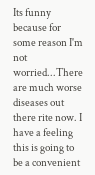Its funny because for some reason I'm not worried...There are much worse diseases out there rite now. I have a feeling this is going to be a convenient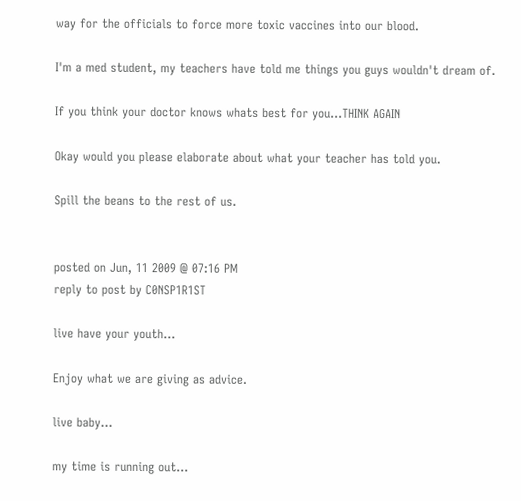way for the officials to force more toxic vaccines into our blood.

I'm a med student, my teachers have told me things you guys wouldn't dream of.

If you think your doctor knows whats best for you...THINK AGAIN

Okay would you please elaborate about what your teacher has told you.

Spill the beans to the rest of us.


posted on Jun, 11 2009 @ 07:16 PM
reply to post by C0NSP1R1ST

live have your youth...

Enjoy what we are giving as advice.

live baby...

my time is running out...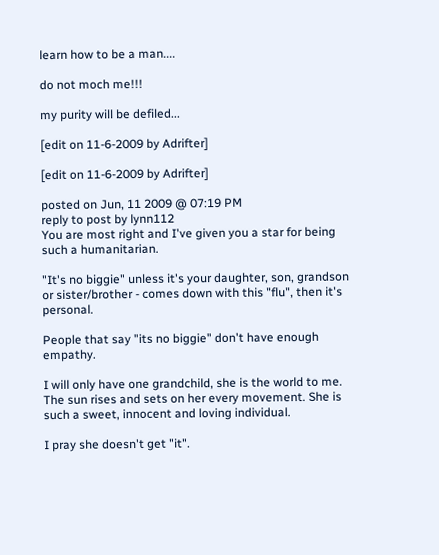learn how to be a man....

do not moch me!!!

my purity will be defiled...

[edit on 11-6-2009 by Adrifter]

[edit on 11-6-2009 by Adrifter]

posted on Jun, 11 2009 @ 07:19 PM
reply to post by lynn112
You are most right and I've given you a star for being such a humanitarian.

"It's no biggie" unless it's your daughter, son, grandson or sister/brother - comes down with this "flu", then it's personal.

People that say "its no biggie" don't have enough empathy.

I will only have one grandchild, she is the world to me. The sun rises and sets on her every movement. She is such a sweet, innocent and loving individual.

I pray she doesn't get "it".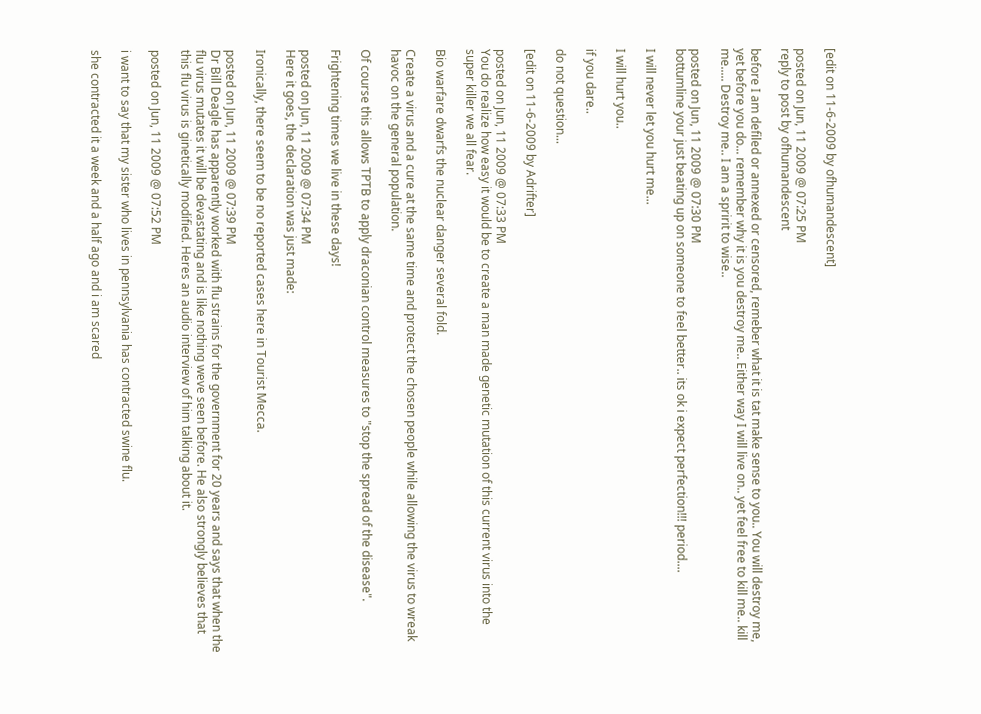[edit on 11-6-2009 by ofhumandescent]

posted on Jun, 11 2009 @ 07:25 PM
reply to post by ofhumandescent

before I am defiled or annexed or censored, remeber what it is tat make sense to you.. You will destroy me, yet before you do... remember why it is you destroy me.. Either way I will live on.. yet feel free to kill me.. kill me..... Destroy me.. I am a spririt to wise..

posted on Jun, 11 2009 @ 07:30 PM
bottumline your just beating up on someone to feel better.. its ok i expect perfection!!! period....

I will never let you hurt me...

I will hurt you..

if you dare..

do not question...

[edit on 11-6-2009 by Adrifter]

posted on Jun, 11 2009 @ 07:33 PM
You do realize how easy it would be to create a man made genetic mutation of this current virus into the super killer we all fear.

Bio warfare dwarfs the nuclear danger several fold.

Create a virus and a cure at the same time and protect the chosen people while allowing the virus to wreak havoc on the general population.

Of course this allows TPTB to apply draconian control measures to "stop the spread of the disease".

Frightening times we live in these days!

posted on Jun, 11 2009 @ 07:34 PM
Here it goes, the declaration was just made:

Ironically, there seem to be no reported cases here in Tourist Mecca.

posted on Jun, 11 2009 @ 07:39 PM
Dr Bill Deagle has apparently worked with flu strains for the government for 20 years and says that when the flu virus mutates it will be devastating and is like nothing weve seen before. He also strongly believes that this flu virus is ginetically modified. Heres an audio interview of him talking about it.

posted on Jun, 11 2009 @ 07:52 PM

i want to say that my sister who lives in pennsylvania has contracted swine flu.

she contracted it a week and a half ago and i am scared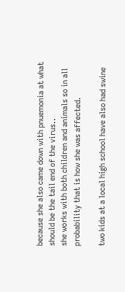because she also came down with pnuemonia at what should be the tail end of the virus..
she works with both children and animals so in all probability that is how she was affected.

two kids at a local high school have also had swine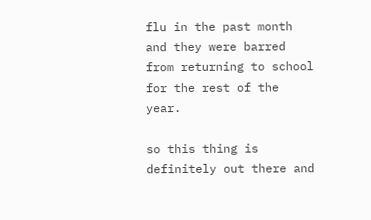flu in the past month and they were barred from returning to school for the rest of the year.

so this thing is definitely out there and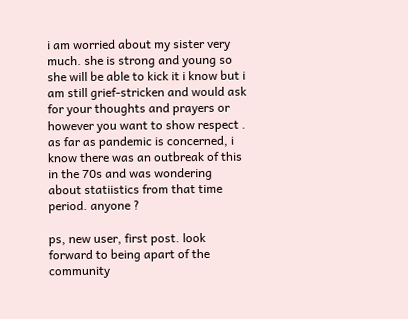i am worried about my sister very much. she is strong and young so she will be able to kick it i know but i am still grief-stricken and would ask for your thoughts and prayers or however you want to show respect . as far as pandemic is concerned, i know there was an outbreak of this in the 70s and was wondering about statiistics from that time period. anyone ?

ps, new user, first post. look forward to being apart of the community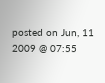posted on Jun, 11 2009 @ 07:55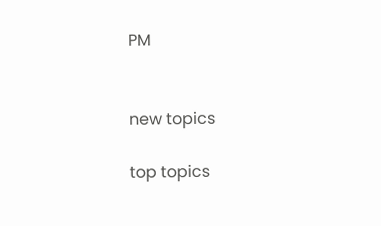PM


new topics

top topics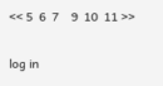<< 5  6  7    9  10  11 >>

log in